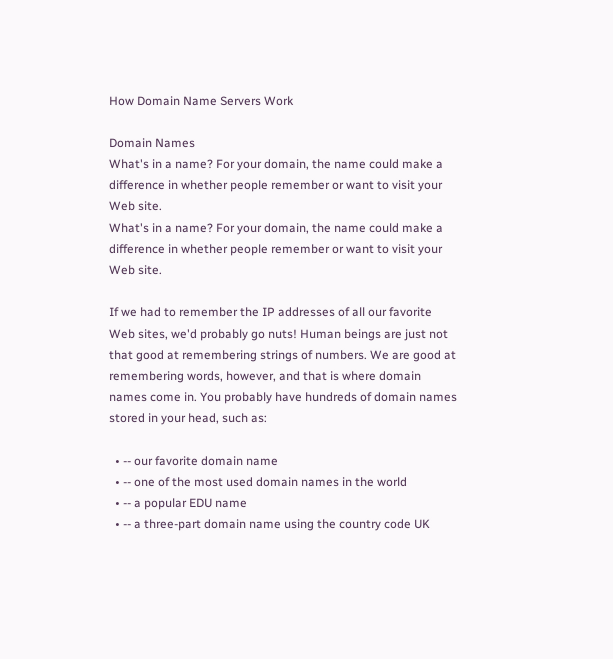How Domain Name Servers Work

Domain Names
What's in a name? For your domain, the name could make a difference in whether people remember or want to visit your Web site.
What's in a name? For your domain, the name could make a difference in whether people remember or want to visit your Web site.

If we had to remember the IP addresses of all our favorite Web sites, we'd probably go nuts! Human beings are just not that good at remembering strings of numbers. We are good at remembering words, however, and that is where domain names come in. You probably have hundreds of domain names stored in your head, such as:

  • -- our favorite domain name
  • -- one of the most used domain names in the world
  • -- a popular EDU name
  • -- a three-part domain name using the country code UK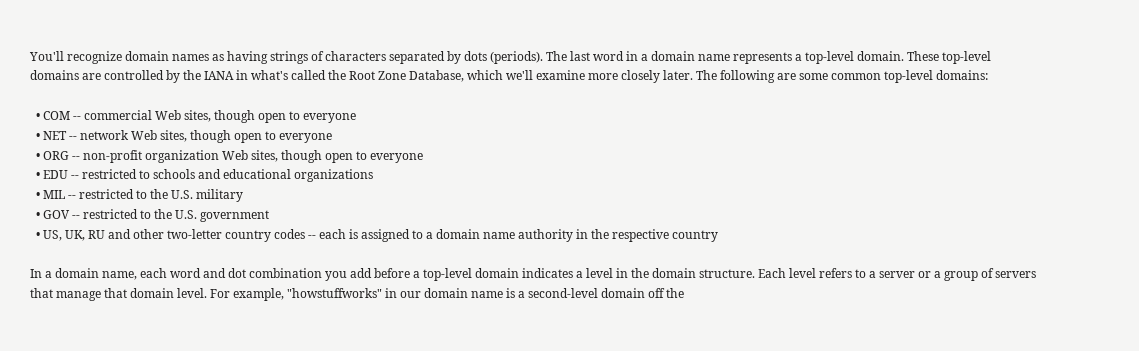You'll recognize domain names as having strings of characters separated by dots (periods). The last word in a domain name represents a top-level domain. These top-level domains are controlled by the IANA in what's called the Root Zone Database, which we'll examine more closely later. The following are some common top-level domains:

  • COM -- commercial Web sites, though open to everyone
  • NET -- network Web sites, though open to everyone
  • ORG -- non-profit organization Web sites, though open to everyone
  • EDU -- restricted to schools and educational organizations
  • MIL -- restricted to the U.S. military
  • GOV -- restricted to the U.S. government
  • US, UK, RU and other two-letter country codes -- each is assigned to a domain name authority in the respective country

In a domain name, each word and dot combination you add before a top-level domain indicates a level in the domain structure. Each level refers to a server or a group of servers that manage that domain level. For example, "howstuffworks" in our domain name is a second-level domain off the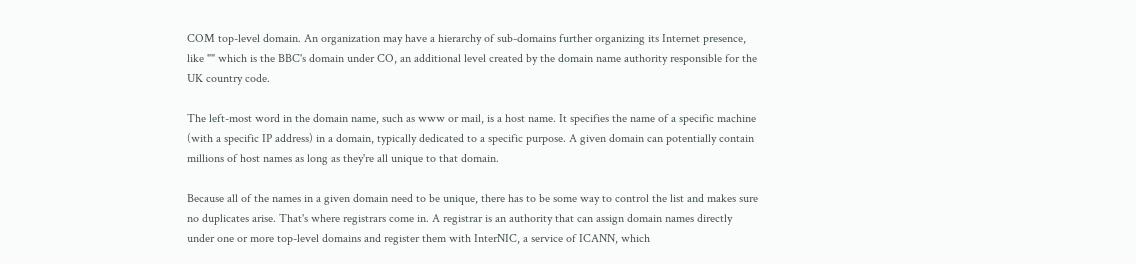COM top-level domain. An organization may have a hierarchy of sub-domains further organizing its Internet presence, like "" which is the BBC's domain under CO, an additional level created by the domain name authority responsible for the UK country code.

The left-most word in the domain name, such as www or mail, is a host name. It specifies the name of a specific machine (with a specific IP address) in a domain, typically dedicated to a specific purpose. A given domain can potentially contain millions of host names as long as they're all unique to that domain.

Because all of the names in a given domain need to be unique, there has to be some way to control the list and makes sure no duplicates arise. That's where registrars come in. A registrar is an authority that can assign domain names directly under one or more top-level domains and register them with InterNIC, a service of ICANN, which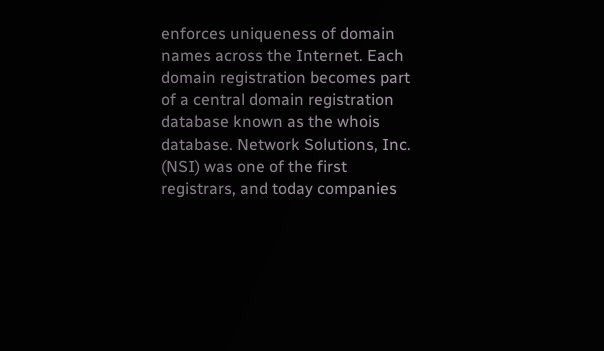enforces uniqueness of domain names across the Internet. Each domain registration becomes part of a central domain registration database known as the whois database. Network Solutions, Inc. (NSI) was one of the first registrars, and today companies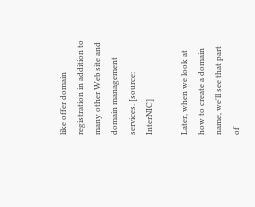like offer domain registration in addition to many other Web site and domain management services. [source: InterNIC]

Later, when we look at how to create a domain name, we'll see that part of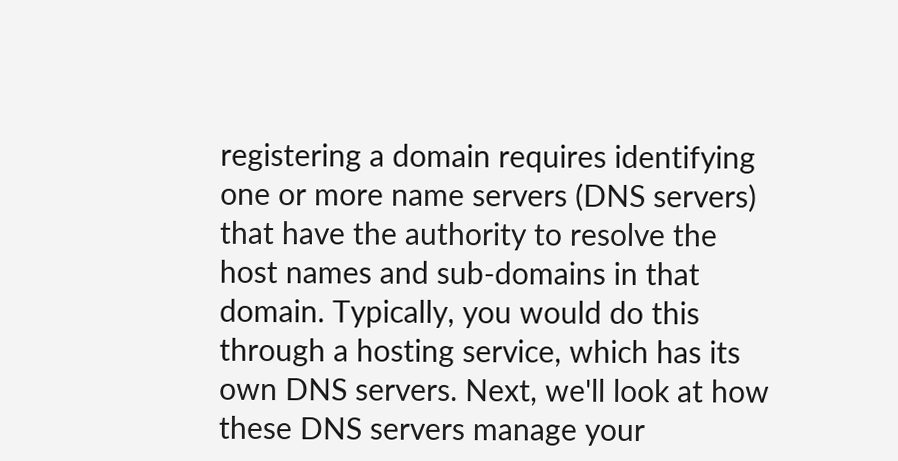registering a domain requires identifying one or more name servers (DNS servers) that have the authority to resolve the host names and sub-domains in that domain. Typically, you would do this through a hosting service, which has its own DNS servers. Next, we'll look at how these DNS servers manage your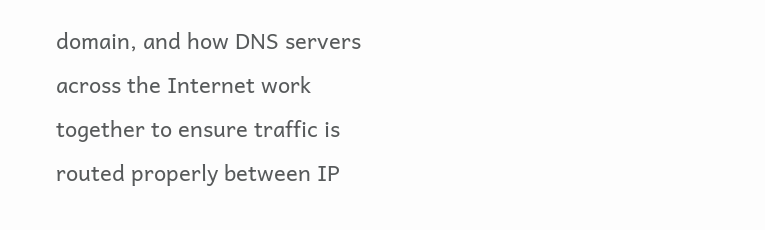domain, and how DNS servers across the Internet work together to ensure traffic is routed properly between IP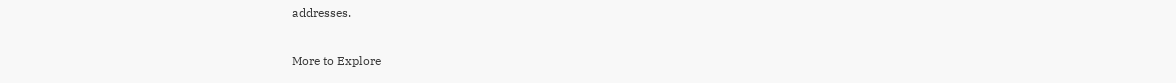addresses.

More to Explore